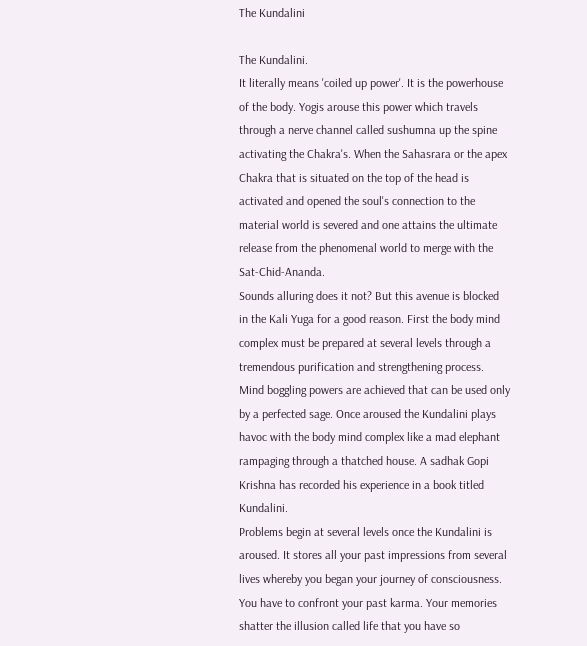The Kundalini

The Kundalini.
It literally means 'coiled up power'. It is the powerhouse of the body. Yogis arouse this power which travels through a nerve channel called sushumna up the spine activating the Chakra's. When the Sahasrara or the apex Chakra that is situated on the top of the head is activated and opened the soul's connection to the material world is severed and one attains the ultimate release from the phenomenal world to merge with the Sat-Chid-Ananda.
Sounds alluring does it not? But this avenue is blocked in the Kali Yuga for a good reason. First the body mind complex must be prepared at several levels through a tremendous purification and strengthening process. Mind boggling powers are achieved that can be used only by a perfected sage. Once aroused the Kundalini plays havoc with the body mind complex like a mad elephant rampaging through a thatched house. A sadhak Gopi Krishna has recorded his experience in a book titled Kundalini.
Problems begin at several levels once the Kundalini is aroused. It stores all your past impressions from several lives whereby you began your journey of consciousness. You have to confront your past karma. Your memories shatter the illusion called life that you have so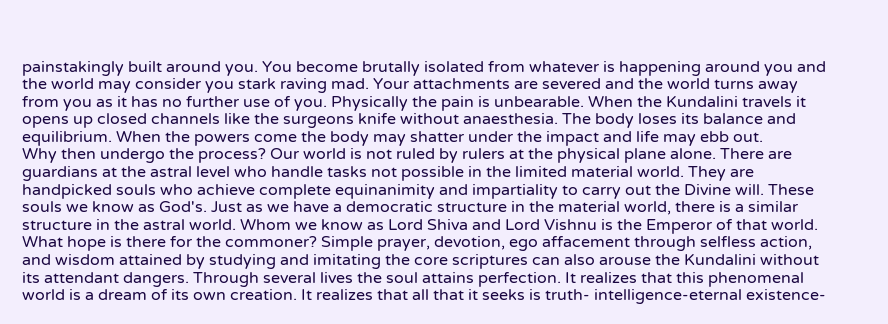painstakingly built around you. You become brutally isolated from whatever is happening around you and the world may consider you stark raving mad. Your attachments are severed and the world turns away from you as it has no further use of you. Physically the pain is unbearable. When the Kundalini travels it opens up closed channels like the surgeons knife without anaesthesia. The body loses its balance and equilibrium. When the powers come the body may shatter under the impact and life may ebb out.
Why then undergo the process? Our world is not ruled by rulers at the physical plane alone. There are guardians at the astral level who handle tasks not possible in the limited material world. They are handpicked souls who achieve complete equinanimity and impartiality to carry out the Divine will. These souls we know as God's. Just as we have a democratic structure in the material world, there is a similar structure in the astral world. Whom we know as Lord Shiva and Lord Vishnu is the Emperor of that world.
What hope is there for the commoner? Simple prayer, devotion, ego affacement through selfless action, and wisdom attained by studying and imitating the core scriptures can also arouse the Kundalini without its attendant dangers. Through several lives the soul attains perfection. It realizes that this phenomenal world is a dream of its own creation. It realizes that all that it seeks is truth- intelligence-eternal existence-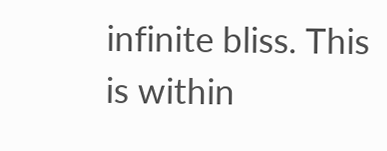infinite bliss. This is within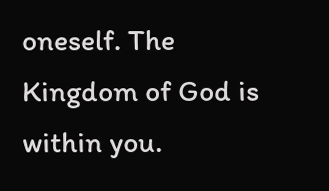oneself. The Kingdom of God is within you.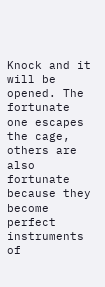Knock and it will be opened. The fortunate one escapes the cage, others are also fortunate because they become perfect instruments of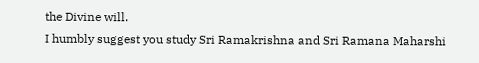the Divine will.
I humbly suggest you study Sri Ramakrishna and Sri Ramana Maharshi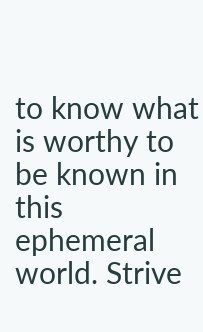to know what is worthy to be known in this ephemeral world. Strive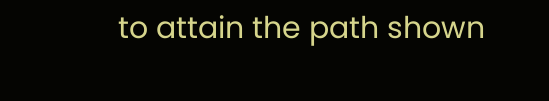to attain the path shown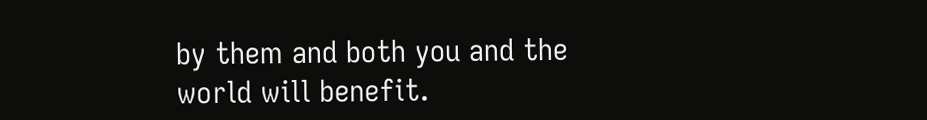by them and both you and the world will benefit.